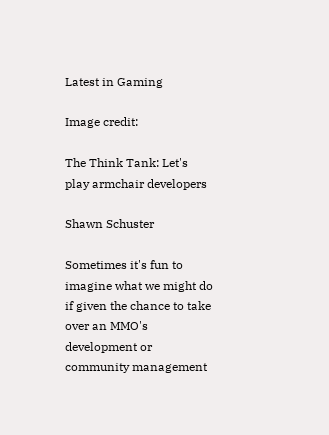Latest in Gaming

Image credit:

The Think Tank: Let's play armchair developers

Shawn Schuster

Sometimes it's fun to imagine what we might do if given the chance to take over an MMO's development or community management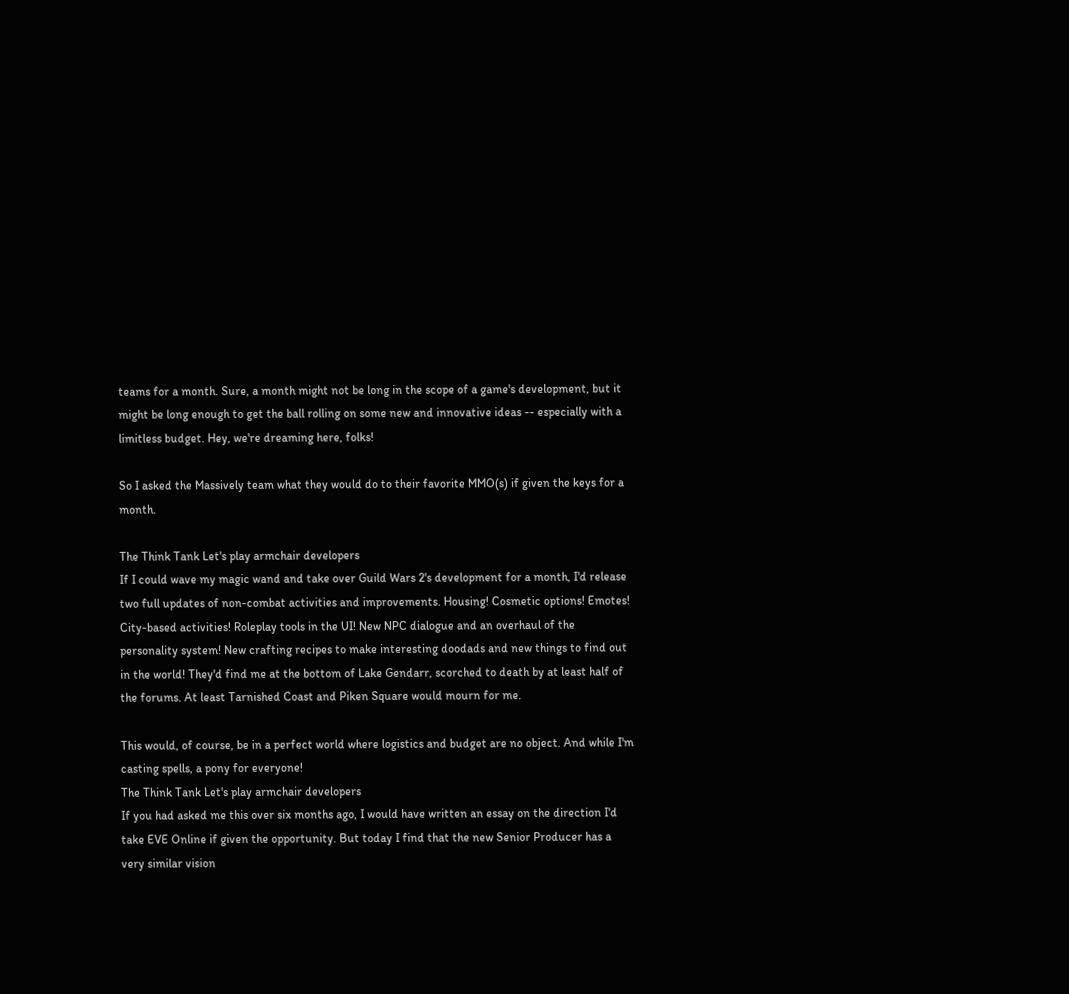teams for a month. Sure, a month might not be long in the scope of a game's development, but it might be long enough to get the ball rolling on some new and innovative ideas -- especially with a limitless budget. Hey, we're dreaming here, folks!

So I asked the Massively team what they would do to their favorite MMO(s) if given the keys for a month.

The Think Tank Let's play armchair developers
If I could wave my magic wand and take over Guild Wars 2's development for a month, I'd release two full updates of non-combat activities and improvements. Housing! Cosmetic options! Emotes! City-based activities! Roleplay tools in the UI! New NPC dialogue and an overhaul of the personality system! New crafting recipes to make interesting doodads and new things to find out in the world! They'd find me at the bottom of Lake Gendarr, scorched to death by at least half of the forums. At least Tarnished Coast and Piken Square would mourn for me.

This would, of course, be in a perfect world where logistics and budget are no object. And while I'm casting spells, a pony for everyone!
The Think Tank Let's play armchair developers
If you had asked me this over six months ago, I would have written an essay on the direction I'd take EVE Online if given the opportunity. But today I find that the new Senior Producer has a very similar vision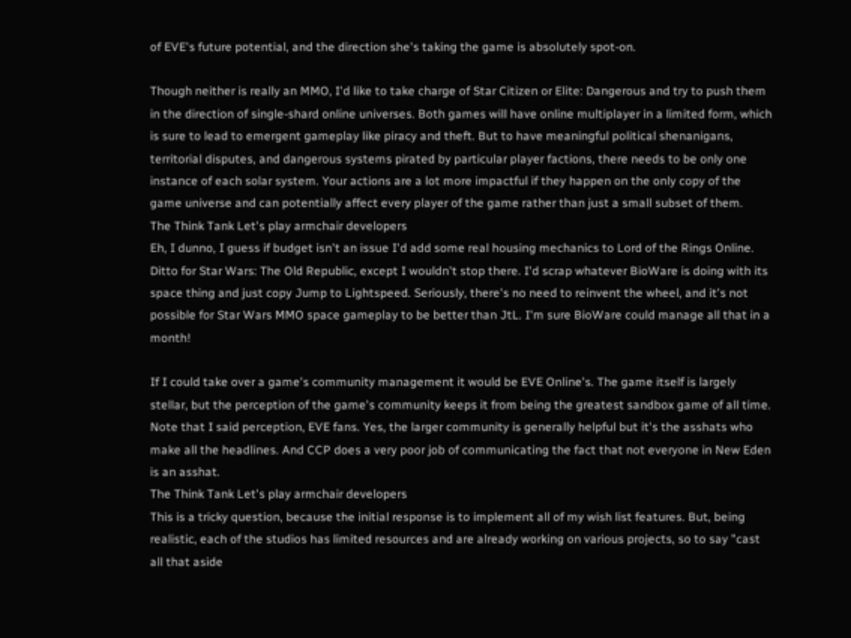of EVE's future potential, and the direction she's taking the game is absolutely spot-on.

Though neither is really an MMO, I'd like to take charge of Star Citizen or Elite: Dangerous and try to push them in the direction of single-shard online universes. Both games will have online multiplayer in a limited form, which is sure to lead to emergent gameplay like piracy and theft. But to have meaningful political shenanigans, territorial disputes, and dangerous systems pirated by particular player factions, there needs to be only one instance of each solar system. Your actions are a lot more impactful if they happen on the only copy of the game universe and can potentially affect every player of the game rather than just a small subset of them.
The Think Tank Let's play armchair developers
Eh, I dunno, I guess if budget isn't an issue I'd add some real housing mechanics to Lord of the Rings Online. Ditto for Star Wars: The Old Republic, except I wouldn't stop there. I'd scrap whatever BioWare is doing with its space thing and just copy Jump to Lightspeed. Seriously, there's no need to reinvent the wheel, and it's not possible for Star Wars MMO space gameplay to be better than JtL. I'm sure BioWare could manage all that in a month!

If I could take over a game's community management it would be EVE Online's. The game itself is largely stellar, but the perception of the game's community keeps it from being the greatest sandbox game of all time. Note that I said perception, EVE fans. Yes, the larger community is generally helpful but it's the asshats who make all the headlines. And CCP does a very poor job of communicating the fact that not everyone in New Eden is an asshat.
The Think Tank Let's play armchair developers
This is a tricky question, because the initial response is to implement all of my wish list features. But, being realistic, each of the studios has limited resources and are already working on various projects, so to say "cast all that aside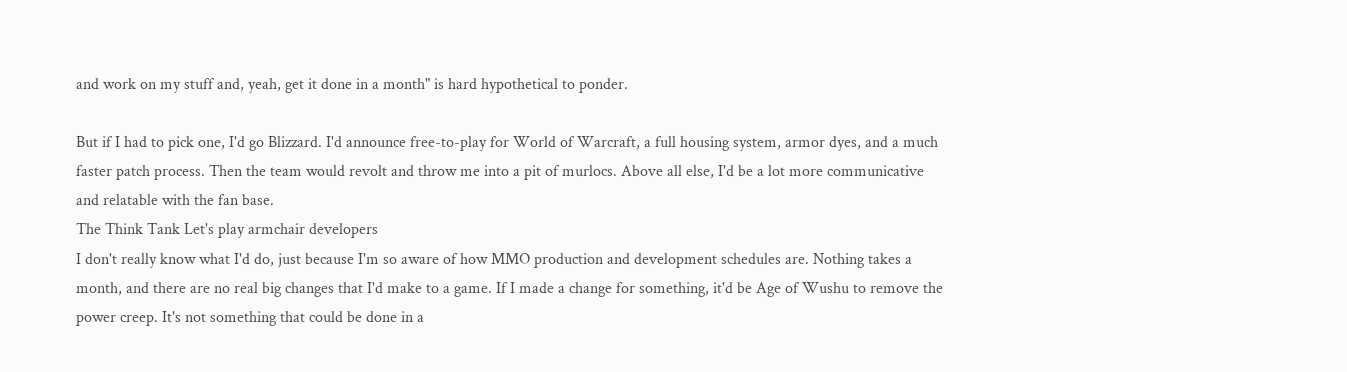and work on my stuff and, yeah, get it done in a month" is hard hypothetical to ponder.

But if I had to pick one, I'd go Blizzard. I'd announce free-to-play for World of Warcraft, a full housing system, armor dyes, and a much faster patch process. Then the team would revolt and throw me into a pit of murlocs. Above all else, I'd be a lot more communicative and relatable with the fan base.
The Think Tank Let's play armchair developers
I don't really know what I'd do, just because I'm so aware of how MMO production and development schedules are. Nothing takes a month, and there are no real big changes that I'd make to a game. If I made a change for something, it'd be Age of Wushu to remove the power creep. It's not something that could be done in a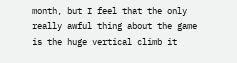month, but I feel that the only really awful thing about the game is the huge vertical climb it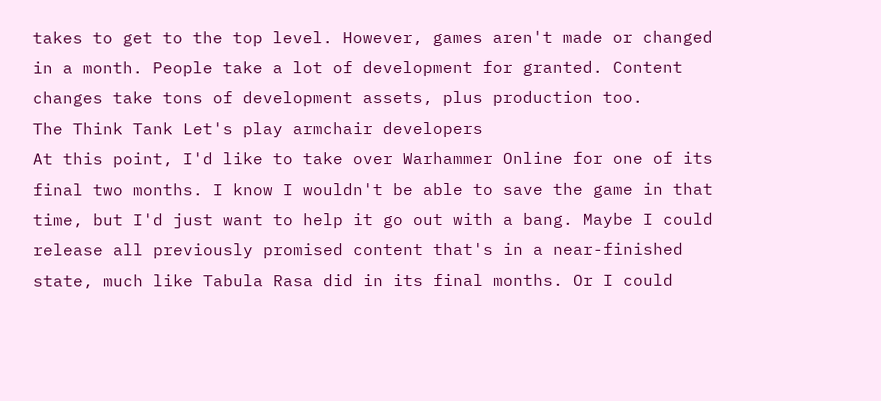takes to get to the top level. However, games aren't made or changed in a month. People take a lot of development for granted. Content changes take tons of development assets, plus production too.
The Think Tank Let's play armchair developers
At this point, I'd like to take over Warhammer Online for one of its final two months. I know I wouldn't be able to save the game in that time, but I'd just want to help it go out with a bang. Maybe I could release all previously promised content that's in a near-finished state, much like Tabula Rasa did in its final months. Or I could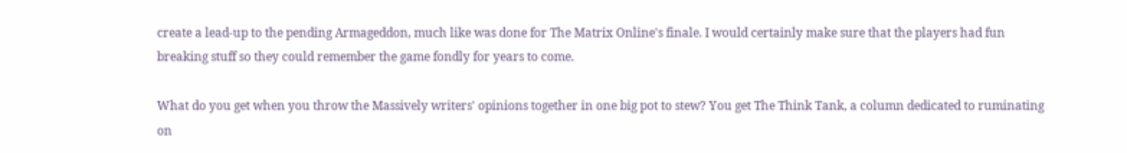create a lead-up to the pending Armageddon, much like was done for The Matrix Online's finale. I would certainly make sure that the players had fun breaking stuff so they could remember the game fondly for years to come.

What do you get when you throw the Massively writers' opinions together in one big pot to stew? You get The Think Tank, a column dedicated to ruminating on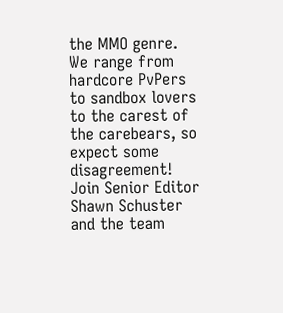the MMO genre. We range from hardcore PvPers to sandbox lovers to the carest of the carebears, so expect some disagreement! Join Senior Editor Shawn Schuster and the team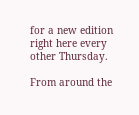for a new edition right here every other Thursday.

From around the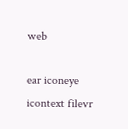web

ear iconeye icontext filevr